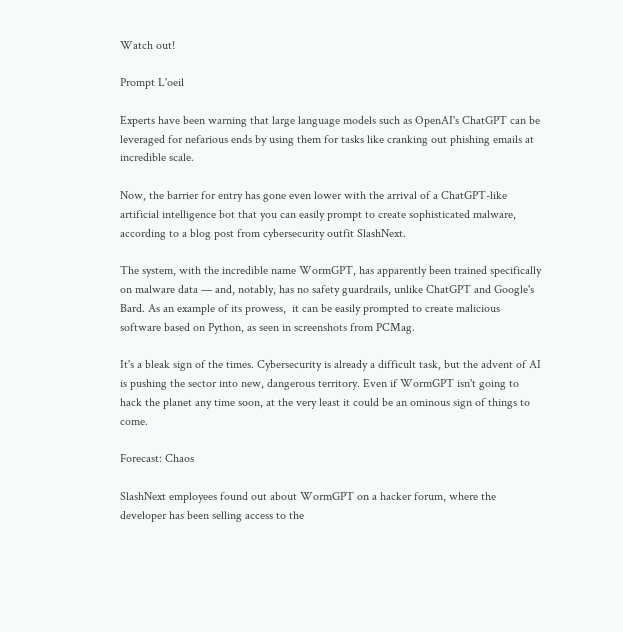Watch out!

Prompt L'oeil

Experts have been warning that large language models such as OpenAI's ChatGPT can be leveraged for nefarious ends by using them for tasks like cranking out phishing emails at incredible scale.

Now, the barrier for entry has gone even lower with the arrival of a ChatGPT-like artificial intelligence bot that you can easily prompt to create sophisticated malware, according to a blog post from cybersecurity outfit SlashNext.

The system, with the incredible name WormGPT, has apparently been trained specifically on malware data — and, notably, has no safety guardrails, unlike ChatGPT and Google's Bard. As an example of its prowess,  it can be easily prompted to create malicious software based on Python, as seen in screenshots from PCMag.

It's a bleak sign of the times. Cybersecurity is already a difficult task, but the advent of AI is pushing the sector into new, dangerous territory. Even if WormGPT isn't going to hack the planet any time soon, at the very least it could be an ominous sign of things to come.

Forecast: Chaos

SlashNext employees found out about WormGPT on a hacker forum, where the developer has been selling access to the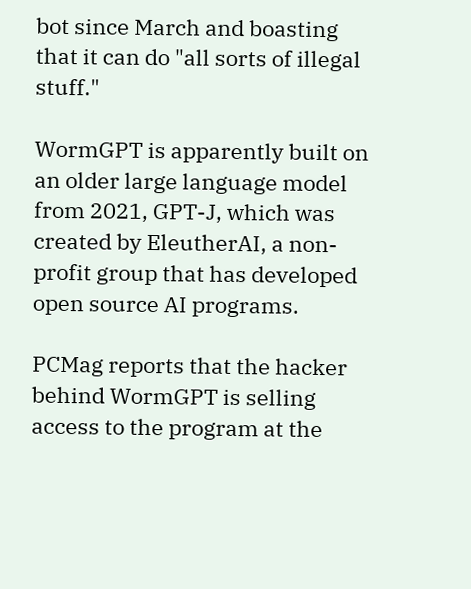bot since March and boasting that it can do "all sorts of illegal stuff."

WormGPT is apparently built on an older large language model from 2021, GPT-J, which was created by EleutherAI, a non-profit group that has developed open source AI programs.

PCMag reports that the hacker behind WormGPT is selling access to the program at the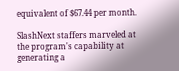equivalent of $67.44 per month.

SlashNext staffers marveled at the program's capability at generating a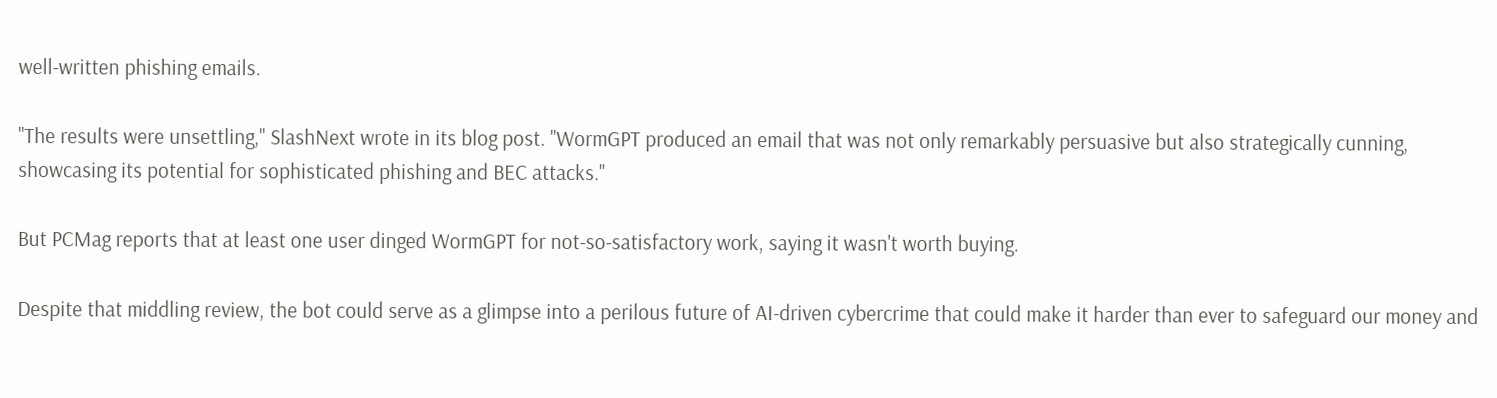well-written phishing emails.

"The results were unsettling," SlashNext wrote in its blog post. "WormGPT produced an email that was not only remarkably persuasive but also strategically cunning, showcasing its potential for sophisticated phishing and BEC attacks."

But PCMag reports that at least one user dinged WormGPT for not-so-satisfactory work, saying it wasn't worth buying.

Despite that middling review, the bot could serve as a glimpse into a perilous future of AI-driven cybercrime that could make it harder than ever to safeguard our money and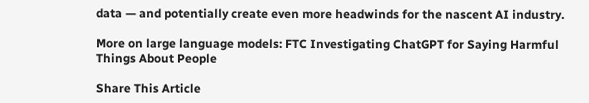data — and potentially create even more headwinds for the nascent AI industry.

More on large language models: FTC Investigating ChatGPT for Saying Harmful Things About People

Share This Article